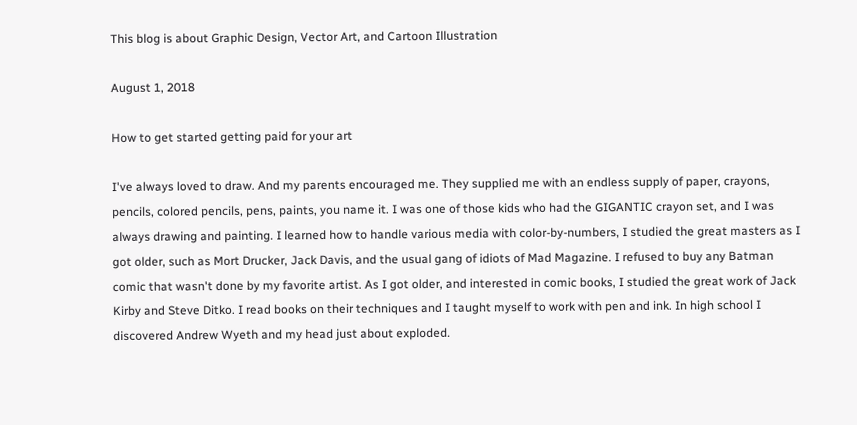This blog is about Graphic Design, Vector Art, and Cartoon Illustration

August 1, 2018

How to get started getting paid for your art

I've always loved to draw. And my parents encouraged me. They supplied me with an endless supply of paper, crayons, pencils, colored pencils, pens, paints, you name it. I was one of those kids who had the GIGANTIC crayon set, and I was always drawing and painting. I learned how to handle various media with color-by-numbers, I studied the great masters as I got older, such as Mort Drucker, Jack Davis, and the usual gang of idiots of Mad Magazine. I refused to buy any Batman comic that wasn't done by my favorite artist. As I got older, and interested in comic books, I studied the great work of Jack Kirby and Steve Ditko. I read books on their techniques and I taught myself to work with pen and ink. In high school I discovered Andrew Wyeth and my head just about exploded.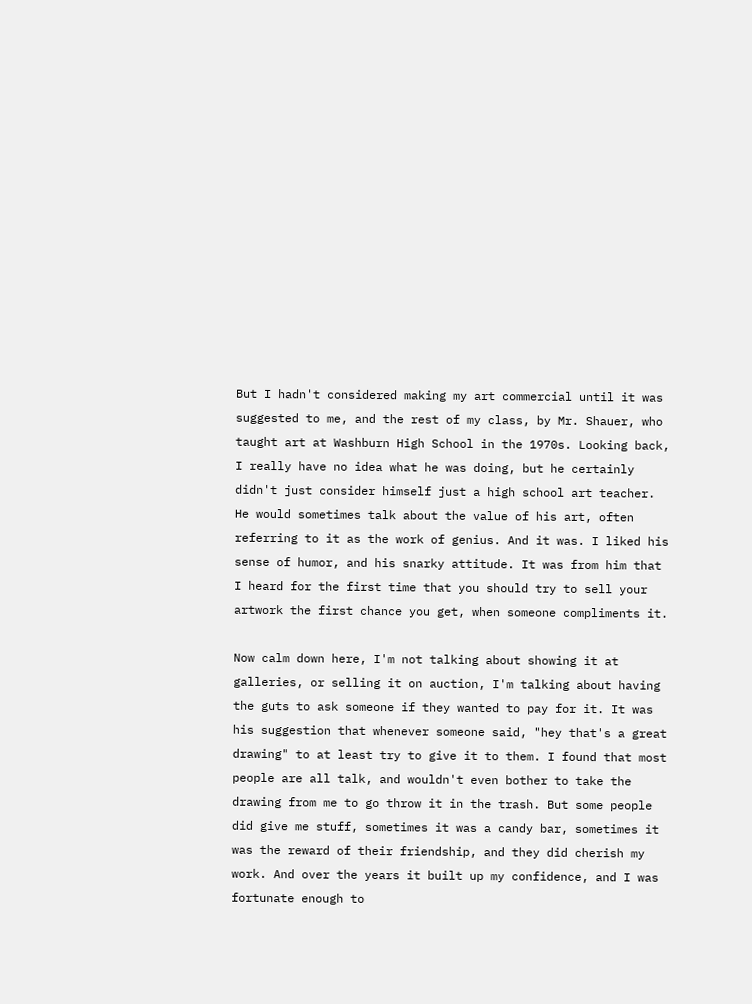But I hadn't considered making my art commercial until it was suggested to me, and the rest of my class, by Mr. Shauer, who taught art at Washburn High School in the 1970s. Looking back, I really have no idea what he was doing, but he certainly didn't just consider himself just a high school art teacher. He would sometimes talk about the value of his art, often referring to it as the work of genius. And it was. I liked his sense of humor, and his snarky attitude. It was from him that I heard for the first time that you should try to sell your artwork the first chance you get, when someone compliments it.

Now calm down here, I'm not talking about showing it at galleries, or selling it on auction, I'm talking about having the guts to ask someone if they wanted to pay for it. It was his suggestion that whenever someone said, "hey that's a great drawing" to at least try to give it to them. I found that most people are all talk, and wouldn't even bother to take the drawing from me to go throw it in the trash. But some people did give me stuff, sometimes it was a candy bar, sometimes it was the reward of their friendship, and they did cherish my work. And over the years it built up my confidence, and I was fortunate enough to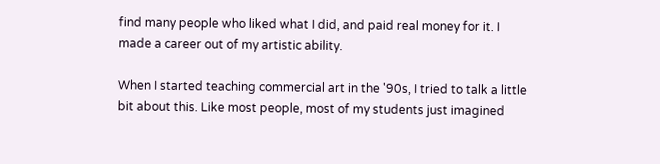find many people who liked what I did, and paid real money for it. I made a career out of my artistic ability.

When I started teaching commercial art in the '90s, I tried to talk a little bit about this. Like most people, most of my students just imagined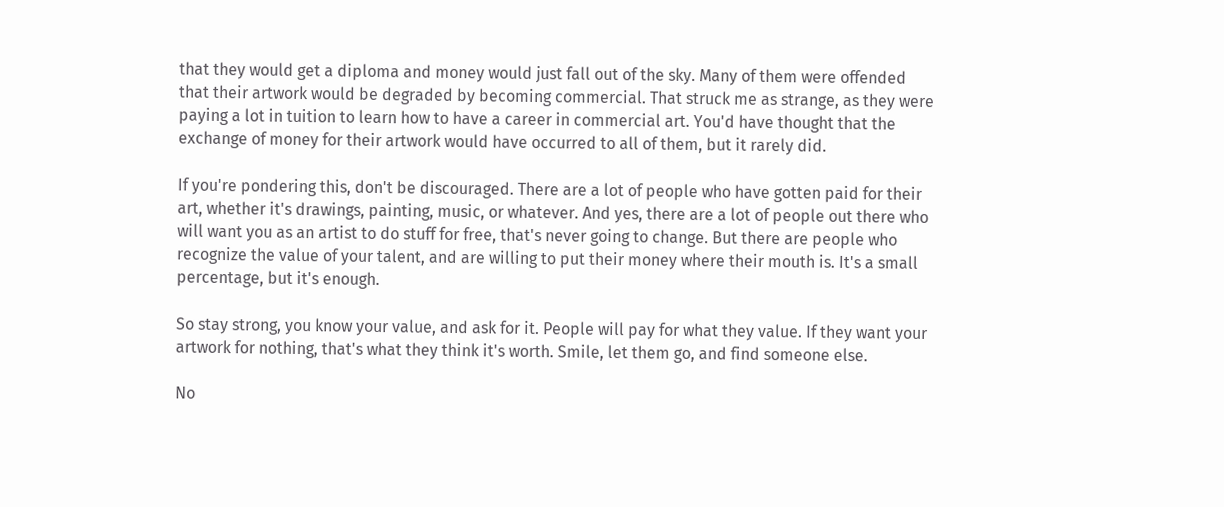that they would get a diploma and money would just fall out of the sky. Many of them were offended that their artwork would be degraded by becoming commercial. That struck me as strange, as they were paying a lot in tuition to learn how to have a career in commercial art. You'd have thought that the exchange of money for their artwork would have occurred to all of them, but it rarely did.

If you're pondering this, don't be discouraged. There are a lot of people who have gotten paid for their art, whether it's drawings, painting, music, or whatever. And yes, there are a lot of people out there who will want you as an artist to do stuff for free, that's never going to change. But there are people who recognize the value of your talent, and are willing to put their money where their mouth is. It's a small percentage, but it's enough.

So stay strong, you know your value, and ask for it. People will pay for what they value. If they want your artwork for nothing, that's what they think it's worth. Smile, let them go, and find someone else.

No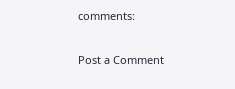comments:

Post a Comment